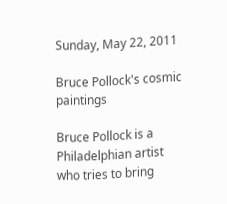Sunday, May 22, 2011

Bruce Pollock's cosmic paintings

Bruce Pollock is a Philadelphian artist who tries to bring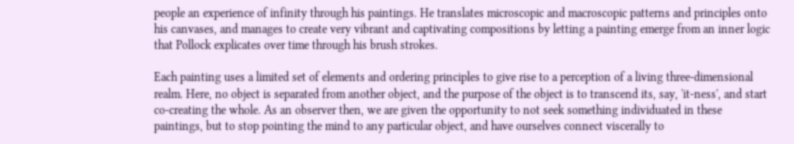people an experience of infinity through his paintings. He translates microscopic and macroscopic patterns and principles onto his canvases, and manages to create very vibrant and captivating compositions by letting a painting emerge from an inner logic that Pollock explicates over time through his brush strokes.

Each painting uses a limited set of elements and ordering principles to give rise to a perception of a living three-dimensional realm. Here, no object is separated from another object, and the purpose of the object is to transcend its, say, 'it-ness', and start co-creating the whole. As an observer then, we are given the opportunity to not seek something individuated in these paintings, but to stop pointing the mind to any particular object, and have ourselves connect viscerally to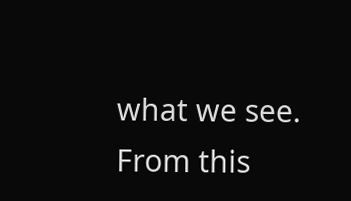what we see. From this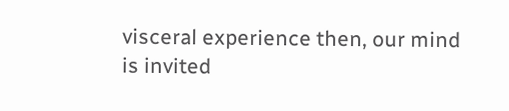visceral experience then, our mind is invited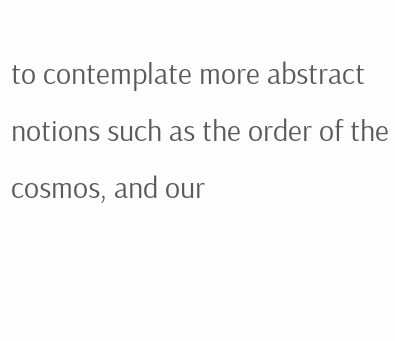to contemplate more abstract notions such as the order of the cosmos, and our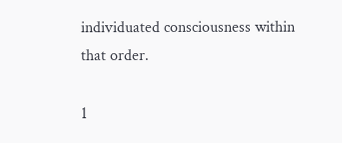individuated consciousness within that order.

1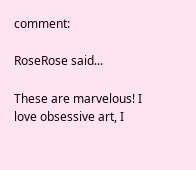comment:

RoseRose said...

These are marvelous! I love obsessive art, I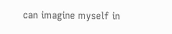can imagine myself in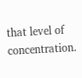that level of concentration.